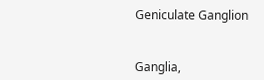Geniculate Ganglion


Ganglia,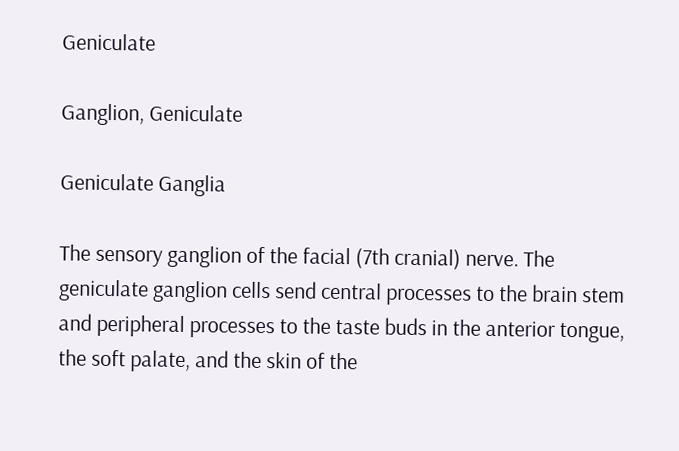Geniculate

Ganglion, Geniculate

Geniculate Ganglia

The sensory ganglion of the facial (7th cranial) nerve. The geniculate ganglion cells send central processes to the brain stem and peripheral processes to the taste buds in the anterior tongue, the soft palate, and the skin of the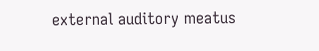external auditory meatus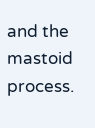and the mastoid process.